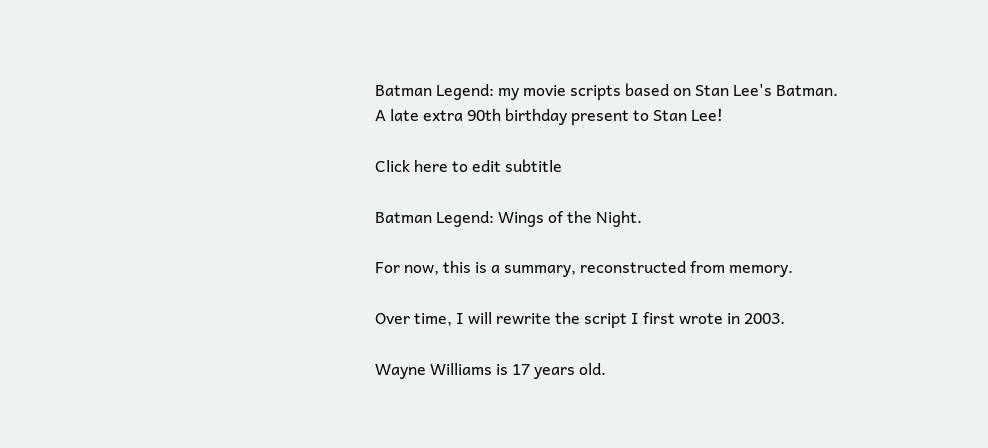Batman Legend: my movie scripts based on Stan Lee's Batman.
A late extra 90th birthday present to Stan Lee!

Click here to edit subtitle

Batman Legend: Wings of the Night.

For now, this is a summary, reconstructed from memory.

Over time, I will rewrite the script I first wrote in 2003.

Wayne Williams is 17 years old.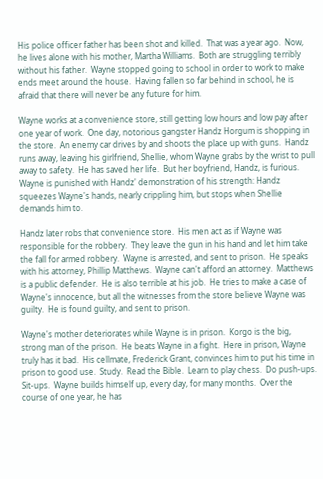His police officer father has been shot and killed.  That was a year ago.  Now, he lives alone with his mother, Martha Williams.  Both are struggling terribly without his father.  Wayne stopped going to school in order to work to make ends meet around the house.  Having fallen so far behind in school, he is afraid that there will never be any future for him.

Wayne works at a convenience store, still getting low hours and low pay after one year of work.  One day, notorious gangster Handz Horgum is shopping in the store.  An enemy car drives by and shoots the place up with guns.  Handz runs away, leaving his girlfriend, Shellie, whom Wayne grabs by the wrist to pull away to safety.  He has saved her life.  But her boyfriend, Handz, is furious.  Wayne is punished with Handz' demonstration of his strength: Handz squeezes Wayne's hands, nearly crippling him, but stops when Shellie demands him to.

Handz later robs that convenience store.  His men act as if Wayne was responsible for the robbery.  They leave the gun in his hand and let him take the fall for armed robbery.  Wayne is arrested, and sent to prison.  He speaks with his attorney, Phillip Matthews.  Wayne can't afford an attorney.  Matthews is a public defender.  He is also terrible at his job.  He tries to make a case of Wayne's innocence, but all the witnesses from the store believe Wayne was guilty.  He is found guilty, and sent to prison.

Wayne's mother deteriorates while Wayne is in prison.  Korgo is the big, strong man of the prison.  He beats Wayne in a fight.  Here in prison, Wayne truly has it bad.  His cellmate, Frederick Grant, convinces him to put his time in prison to good use.  Study.  Read the Bible.  Learn to play chess.  Do push-ups.  Sit-ups.  Wayne builds himself up, every day, for many months.  Over the course of one year, he has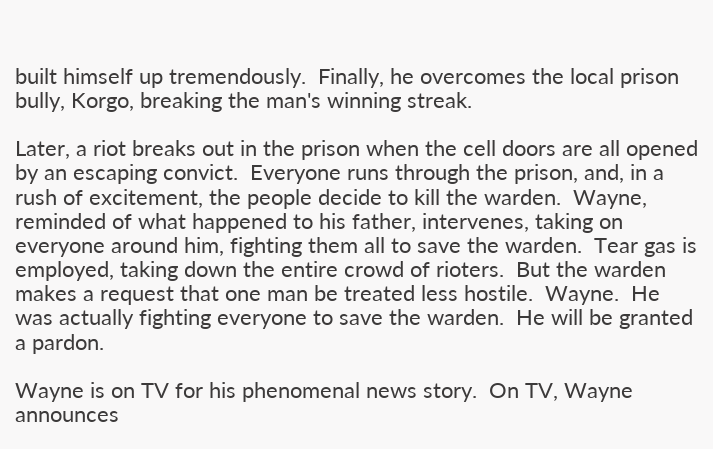built himself up tremendously.  Finally, he overcomes the local prison bully, Korgo, breaking the man's winning streak.

Later, a riot breaks out in the prison when the cell doors are all opened by an escaping convict.  Everyone runs through the prison, and, in a rush of excitement, the people decide to kill the warden.  Wayne, reminded of what happened to his father, intervenes, taking on everyone around him, fighting them all to save the warden.  Tear gas is employed, taking down the entire crowd of rioters.  But the warden makes a request that one man be treated less hostile.  Wayne.  He was actually fighting everyone to save the warden.  He will be granted a pardon.

Wayne is on TV for his phenomenal news story.  On TV, Wayne announces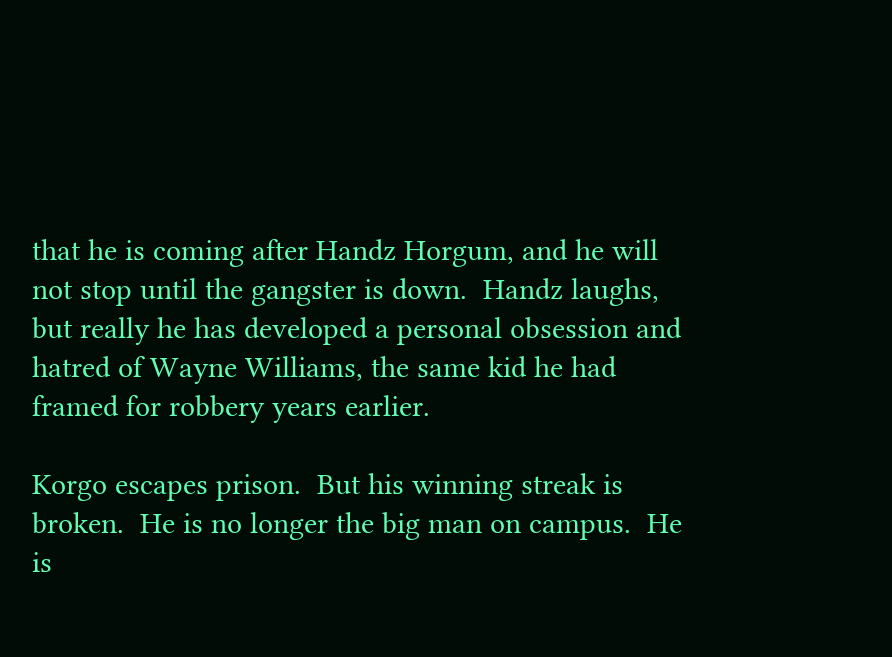that he is coming after Handz Horgum, and he will not stop until the gangster is down.  Handz laughs, but really he has developed a personal obsession and hatred of Wayne Williams, the same kid he had framed for robbery years earlier.

Korgo escapes prison.  But his winning streak is broken.  He is no longer the big man on campus.  He is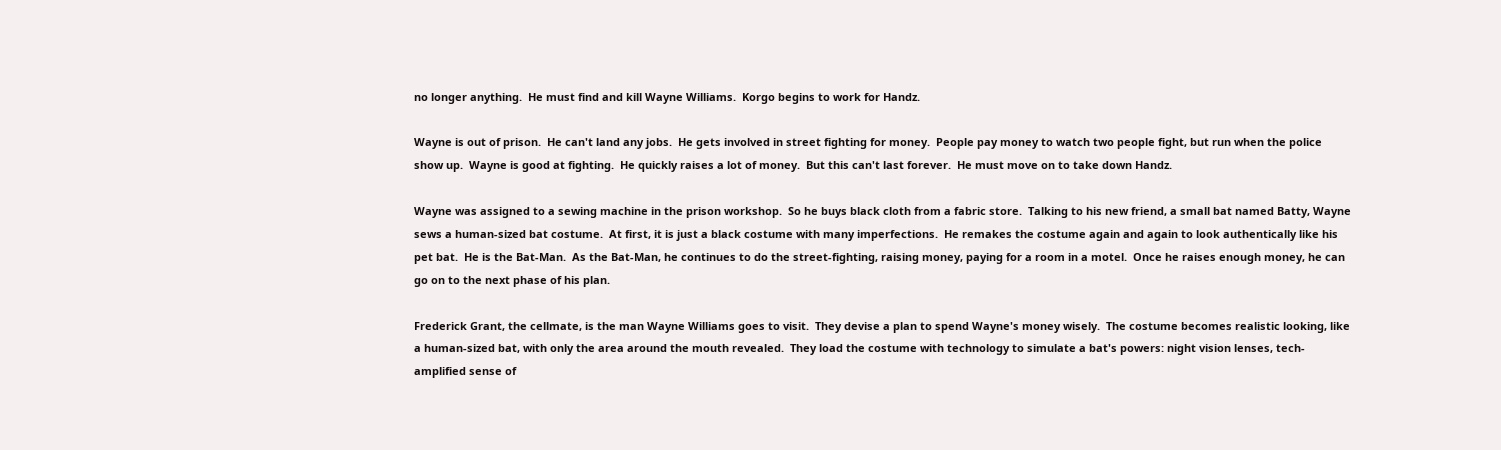no longer anything.  He must find and kill Wayne Williams.  Korgo begins to work for Handz.

Wayne is out of prison.  He can't land any jobs.  He gets involved in street fighting for money.  People pay money to watch two people fight, but run when the police show up.  Wayne is good at fighting.  He quickly raises a lot of money.  But this can't last forever.  He must move on to take down Handz.

Wayne was assigned to a sewing machine in the prison workshop.  So he buys black cloth from a fabric store.  Talking to his new friend, a small bat named Batty, Wayne sews a human-sized bat costume.  At first, it is just a black costume with many imperfections.  He remakes the costume again and again to look authentically like his pet bat.  He is the Bat-Man.  As the Bat-Man, he continues to do the street-fighting, raising money, paying for a room in a motel.  Once he raises enough money, he can go on to the next phase of his plan.

Frederick Grant, the cellmate, is the man Wayne Williams goes to visit.  They devise a plan to spend Wayne's money wisely.  The costume becomes realistic looking, like a human-sized bat, with only the area around the mouth revealed.  They load the costume with technology to simulate a bat's powers: night vision lenses, tech-amplified sense of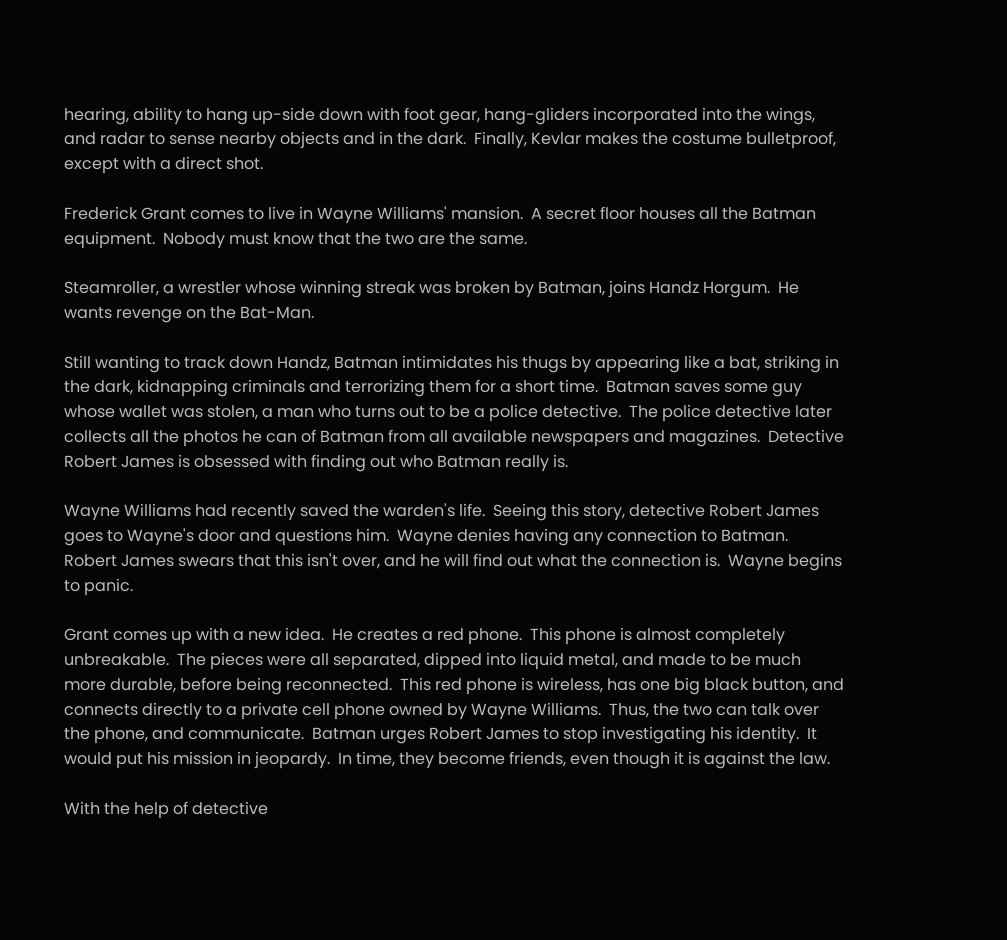hearing, ability to hang up-side down with foot gear, hang-gliders incorporated into the wings, and radar to sense nearby objects and in the dark.  Finally, Kevlar makes the costume bulletproof, except with a direct shot.

Frederick Grant comes to live in Wayne Williams' mansion.  A secret floor houses all the Batman equipment.  Nobody must know that the two are the same.

Steamroller, a wrestler whose winning streak was broken by Batman, joins Handz Horgum.  He wants revenge on the Bat-Man.

Still wanting to track down Handz, Batman intimidates his thugs by appearing like a bat, striking in the dark, kidnapping criminals and terrorizing them for a short time.  Batman saves some guy whose wallet was stolen, a man who turns out to be a police detective.  The police detective later collects all the photos he can of Batman from all available newspapers and magazines.  Detective Robert James is obsessed with finding out who Batman really is.

Wayne Williams had recently saved the warden's life.  Seeing this story, detective Robert James goes to Wayne's door and questions him.  Wayne denies having any connection to Batman.  Robert James swears that this isn't over, and he will find out what the connection is.  Wayne begins to panic.

Grant comes up with a new idea.  He creates a red phone.  This phone is almost completely unbreakable.  The pieces were all separated, dipped into liquid metal, and made to be much more durable, before being reconnected.  This red phone is wireless, has one big black button, and connects directly to a private cell phone owned by Wayne Williams.  Thus, the two can talk over the phone, and communicate.  Batman urges Robert James to stop investigating his identity.  It would put his mission in jeopardy.  In time, they become friends, even though it is against the law.

With the help of detective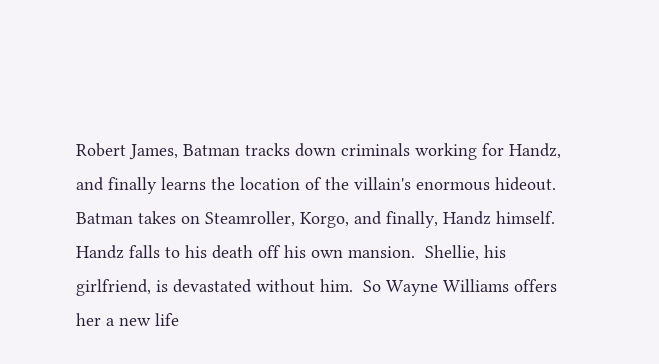Robert James, Batman tracks down criminals working for Handz, and finally learns the location of the villain's enormous hideout.  Batman takes on Steamroller, Korgo, and finally, Handz himself.  Handz falls to his death off his own mansion.  Shellie, his girlfriend, is devastated without him.  So Wayne Williams offers her a new life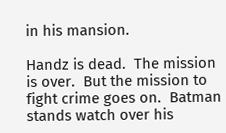in his mansion.

Handz is dead.  The mission is over.  But the mission to fight crime goes on.  Batman stands watch over his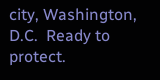city, Washington, D.C.  Ready to protect.